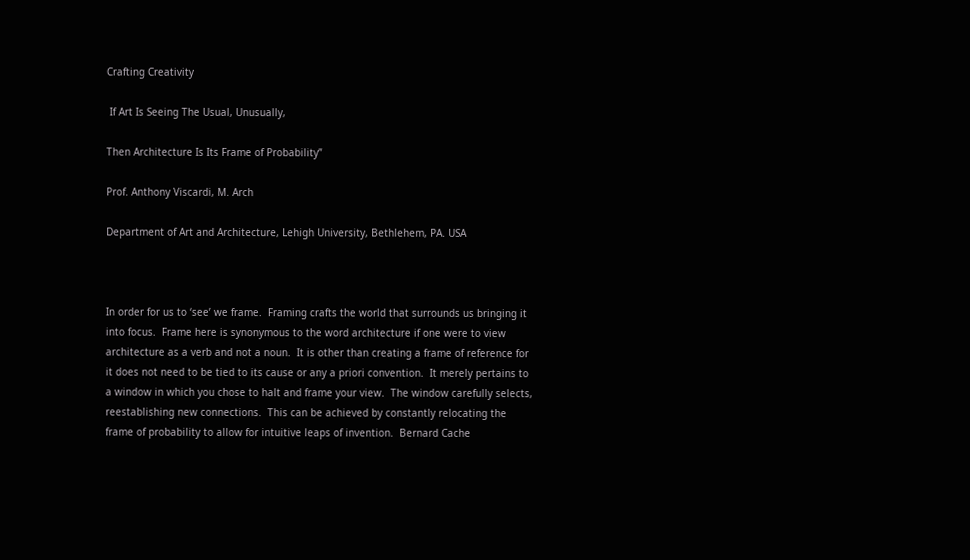Crafting Creativity

 If Art Is Seeing The Usual, Unusually,

Then Architecture Is Its Frame of Probability”

Prof. Anthony Viscardi, M. Arch

Department of Art and Architecture, Lehigh University, Bethlehem, PA. USA



In order for us to ‘see’ we frame.  Framing crafts the world that surrounds us bringing it into focus.  Frame here is synonymous to the word architecture if one were to view architecture as a verb and not a noun.  It is other than creating a frame of reference for it does not need to be tied to its cause or any a priori convention.  It merely pertains to a window in which you chose to halt and frame your view.  The window carefully selects, reestablishing new connections.  This can be achieved by constantly relocating the frame of probability to allow for intuitive leaps of invention.  Bernard Cache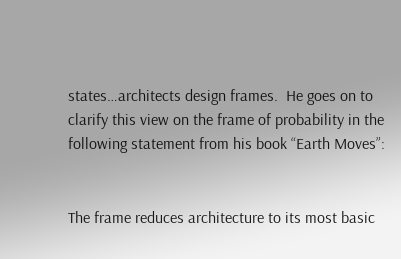states…architects design frames.  He goes on to clarify this view on the frame of probability in the following statement from his book “Earth Moves”:


The frame reduces architecture to its most basic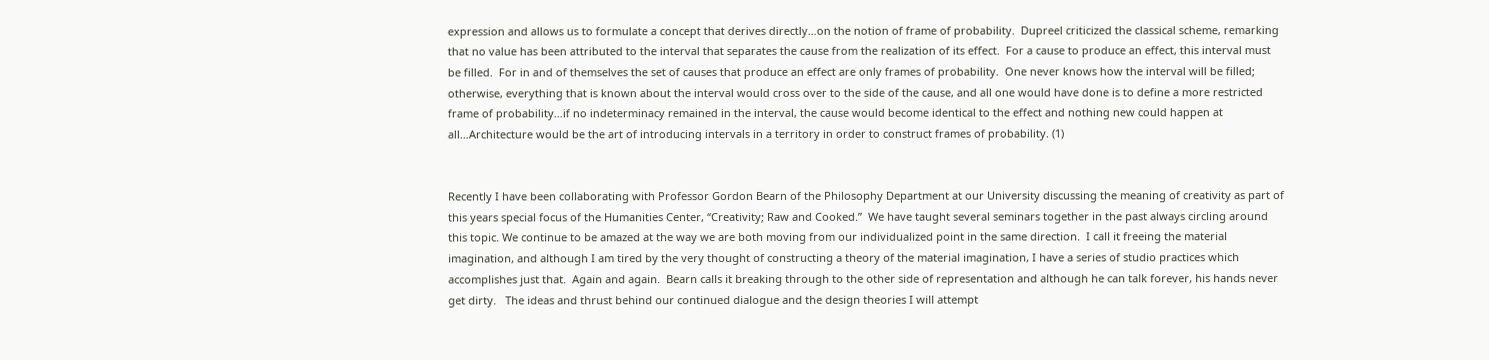expression and allows us to formulate a concept that derives directly…on the notion of frame of probability.  Dupreel criticized the classical scheme, remarking that no value has been attributed to the interval that separates the cause from the realization of its effect.  For a cause to produce an effect, this interval must be filled.  For in and of themselves the set of causes that produce an effect are only frames of probability.  One never knows how the interval will be filled; otherwise, everything that is known about the interval would cross over to the side of the cause, and all one would have done is to define a more restricted frame of probability…if no indeterminacy remained in the interval, the cause would become identical to the effect and nothing new could happen at all…Architecture would be the art of introducing intervals in a territory in order to construct frames of probability. (1)


Recently I have been collaborating with Professor Gordon Bearn of the Philosophy Department at our University discussing the meaning of creativity as part of this years special focus of the Humanities Center, “Creativity; Raw and Cooked.”  We have taught several seminars together in the past always circling around this topic. We continue to be amazed at the way we are both moving from our individualized point in the same direction.  I call it freeing the material imagination, and although I am tired by the very thought of constructing a theory of the material imagination, I have a series of studio practices which accomplishes just that.  Again and again.  Bearn calls it breaking through to the other side of representation and although he can talk forever, his hands never get dirty.   The ideas and thrust behind our continued dialogue and the design theories I will attempt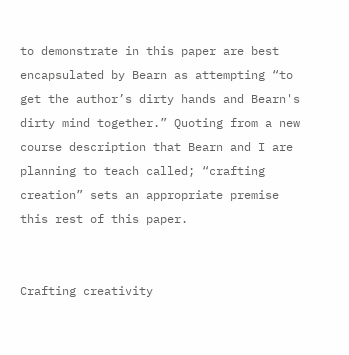to demonstrate in this paper are best encapsulated by Bearn as attempting “to get the author’s dirty hands and Bearn's dirty mind together.” Quoting from a new course description that Bearn and I are planning to teach called; “crafting creation” sets an appropriate premise this rest of this paper.


Crafting creativity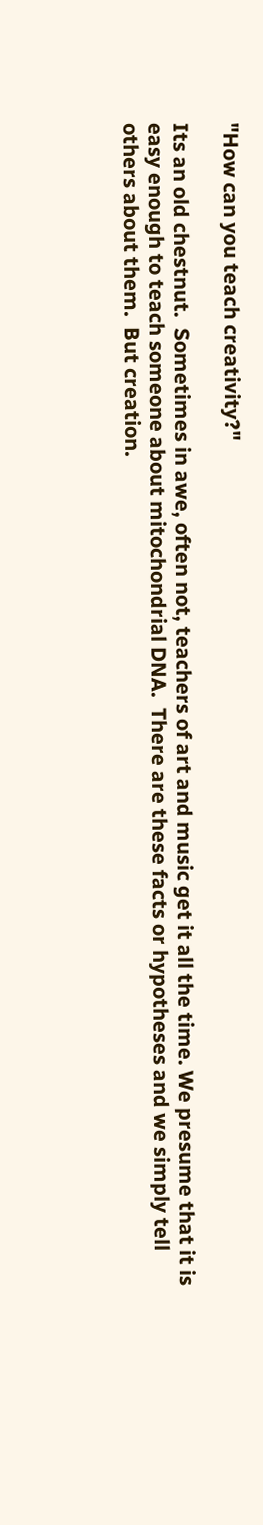"How can you teach creativity?"

Its an old chestnut.  Sometimes in awe, often not, teachers of art and music get it all the time. We presume that it is easy enough to teach someone about mitochondrial DNA.  There are these facts or hypotheses and we simply tell others about them.  But creation.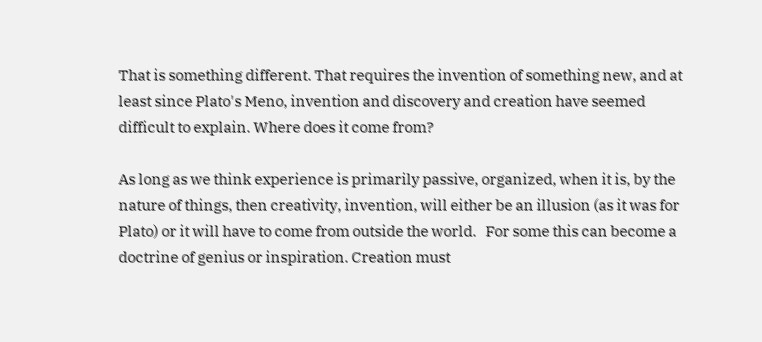That is something different. That requires the invention of something new, and at least since Plato's Meno, invention and discovery and creation have seemed difficult to explain. Where does it come from?

As long as we think experience is primarily passive, organized, when it is, by the nature of things, then creativity, invention, will either be an illusion (as it was for Plato) or it will have to come from outside the world.   For some this can become a doctrine of genius or inspiration. Creation must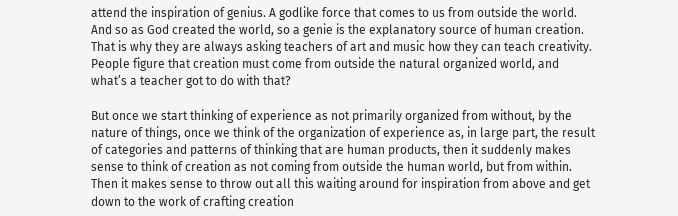attend the inspiration of genius. A godlike force that comes to us from outside the world. And so as God created the world, so a genie is the explanatory source of human creation. That is why they are always asking teachers of art and music how they can teach creativity. People figure that creation must come from outside the natural organized world, and what’s a teacher got to do with that?

But once we start thinking of experience as not primarily organized from without, by the nature of things, once we think of the organization of experience as, in large part, the result of categories and patterns of thinking that are human products, then it suddenly makes sense to think of creation as not coming from outside the human world, but from within. Then it makes sense to throw out all this waiting around for inspiration from above and get down to the work of crafting creation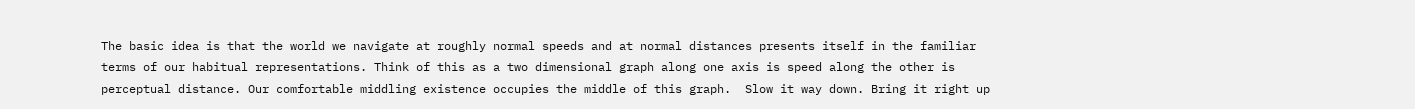The basic idea is that the world we navigate at roughly normal speeds and at normal distances presents itself in the familiar terms of our habitual representations. Think of this as a two dimensional graph along one axis is speed along the other is perceptual distance. Our comfortable middling existence occupies the middle of this graph.  Slow it way down. Bring it right up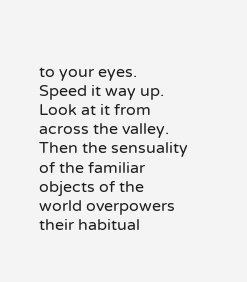to your eyes. Speed it way up. Look at it from across the valley. Then the sensuality of the familiar objects of the world overpowers their habitual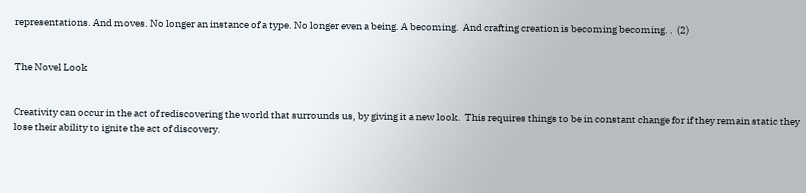representations. And moves. No longer an instance of a type. No longer even a being. A becoming.  And crafting creation is becoming becoming. .  (2)


The Novel Look


Creativity can occur in the act of rediscovering the world that surrounds us, by giving it a new look.  This requires things to be in constant change for if they remain static they lose their ability to ignite the act of discovery.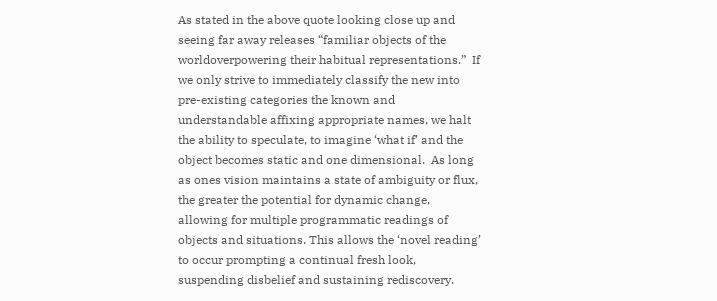As stated in the above quote looking close up and seeing far away releases “familiar objects of the worldoverpowering their habitual representations.”  If we only strive to immediately classify the new into pre-existing categories the known and understandable affixing appropriate names, we halt the ability to speculate, to imagine ‘what if’ and the object becomes static and one dimensional.  As long as ones vision maintains a state of ambiguity or flux, the greater the potential for dynamic change, allowing for multiple programmatic readings of objects and situations. This allows the ‘novel reading’ to occur prompting a continual fresh look, suspending disbelief and sustaining rediscovery.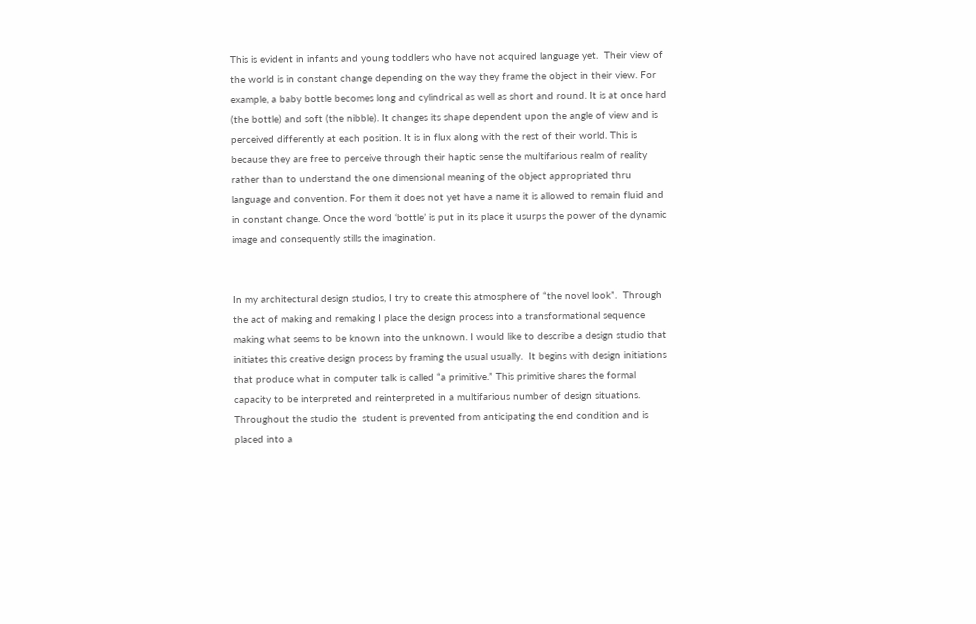This is evident in infants and young toddlers who have not acquired language yet.  Their view of the world is in constant change depending on the way they frame the object in their view. For example, a baby bottle becomes long and cylindrical as well as short and round. It is at once hard (the bottle) and soft (the nibble). It changes its shape dependent upon the angle of view and is perceived differently at each position. It is in flux along with the rest of their world. This is because they are free to perceive through their haptic sense the multifarious realm of reality rather than to understand the one dimensional meaning of the object appropriated thru language and convention. For them it does not yet have a name it is allowed to remain fluid and in constant change. Once the word ‘bottle’ is put in its place it usurps the power of the dynamic image and consequently stills the imagination.


In my architectural design studios, I try to create this atmosphere of “the novel look”.  Through the act of making and remaking I place the design process into a transformational sequence making what seems to be known into the unknown. I would like to describe a design studio that initiates this creative design process by framing the usual usually.  It begins with design initiations that produce what in computer talk is called “a primitive.” This primitive shares the formal capacity to be interpreted and reinterpreted in a multifarious number of design situations. Throughout the studio the  student is prevented from anticipating the end condition and is placed into a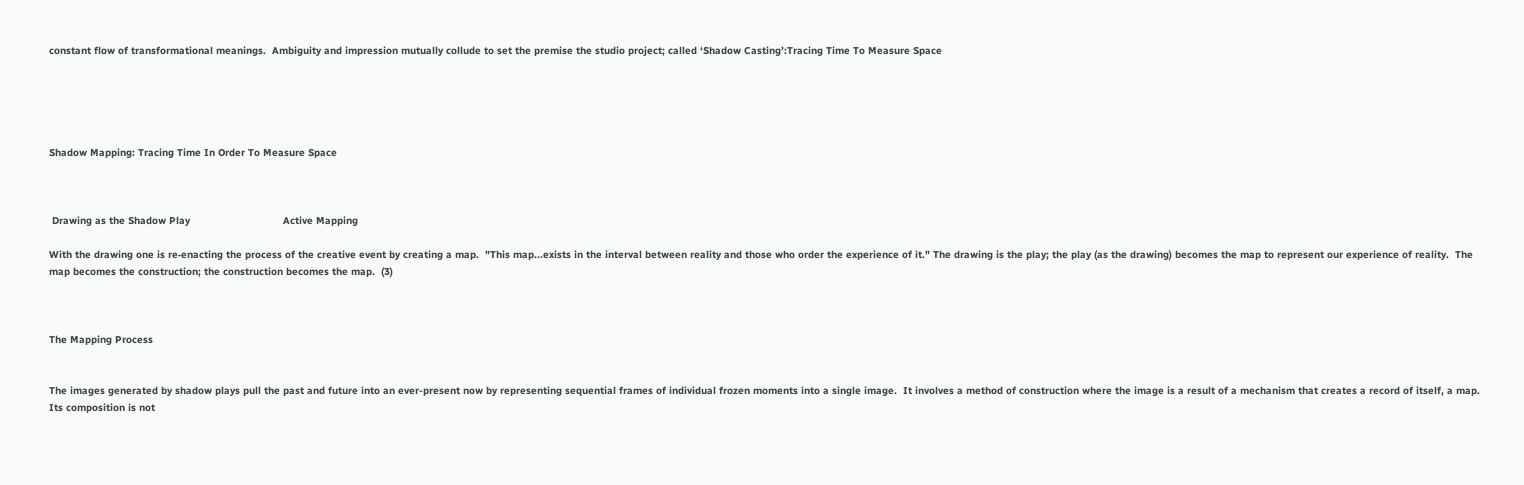constant flow of transformational meanings.  Ambiguity and impression mutually collude to set the premise the studio project; called ‘Shadow Casting’:Tracing Time To Measure Space





Shadow Mapping: Tracing Time In Order To Measure Space



 Drawing as the Shadow Play                               Active Mapping

With the drawing one is re‑enacting the process of the creative event by creating a map.  "This map...exists in the interval between reality and those who order the experience of it." The drawing is the play; the play (as the drawing) becomes the map to represent our experience of reality.  The map becomes the construction; the construction becomes the map.  (3)



The Mapping Process


The images generated by shadow plays pull the past and future into an ever-present now by representing sequential frames of individual frozen moments into a single image.  It involves a method of construction where the image is a result of a mechanism that creates a record of itself, a map.  Its composition is not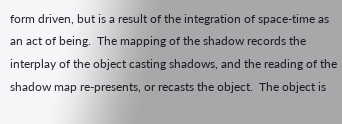form driven, but is a result of the integration of space-time as an act of being.  The mapping of the shadow records the interplay of the object casting shadows, and the reading of the shadow map re-presents, or recasts the object.  The object is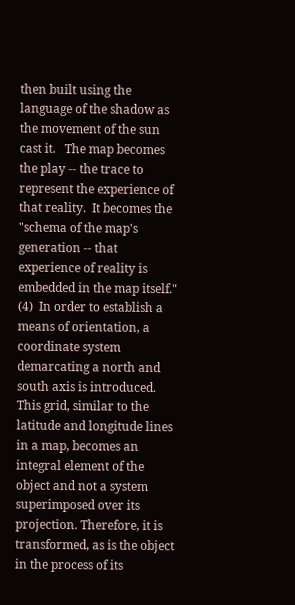then built using the language of the shadow as the movement of the sun cast it.   The map becomes the play -- the trace to represent the experience of that reality.  It becomes the "schema of the map's generation -- that experience of reality is embedded in the map itself." (4)  In order to establish a means of orientation, a coordinate system demarcating a north and south axis is introduced.  This grid, similar to the latitude and longitude lines in a map, becomes an integral element of the object and not a system superimposed over its projection. Therefore, it is transformed, as is the object in the process of its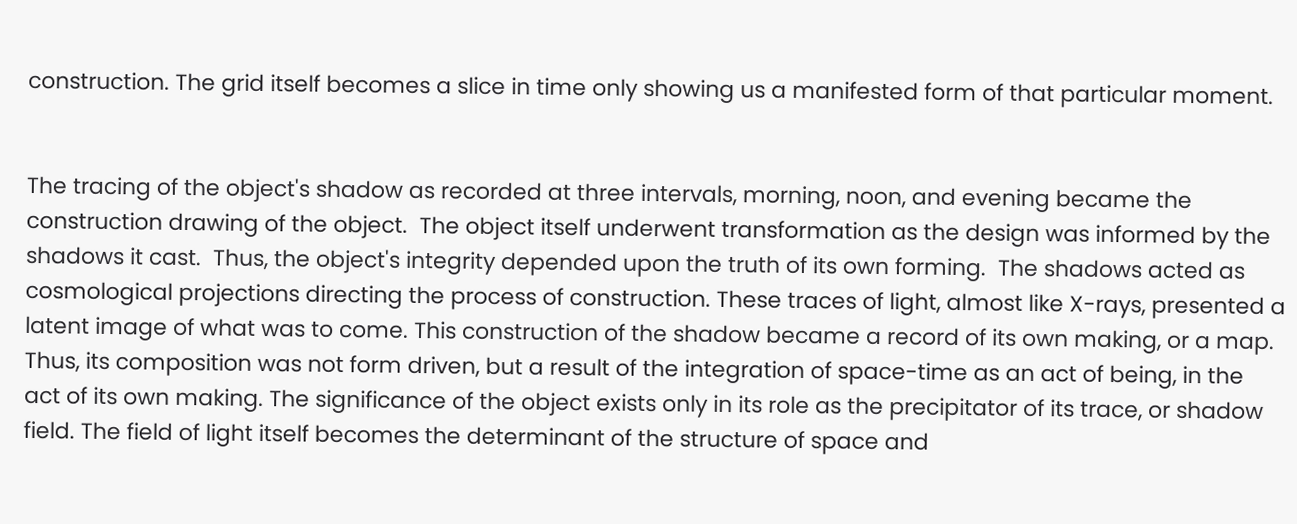construction. The grid itself becomes a slice in time only showing us a manifested form of that particular moment.


The tracing of the object's shadow as recorded at three intervals, morning, noon, and evening became the construction drawing of the object.  The object itself underwent transformation as the design was informed by the shadows it cast.  Thus, the object's integrity depended upon the truth of its own forming.  The shadows acted as cosmological projections directing the process of construction. These traces of light, almost like X-rays, presented a latent image of what was to come. This construction of the shadow became a record of its own making, or a map. Thus, its composition was not form driven, but a result of the integration of space-time as an act of being, in the act of its own making. The significance of the object exists only in its role as the precipitator of its trace, or shadow field. The field of light itself becomes the determinant of the structure of space and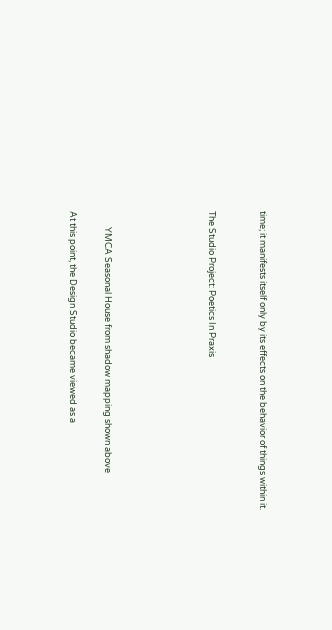time; it manifests itself only by its effects on the behavior of things within it.


The Studio Project: Poetics In Praxis





        YMCA Seasonal House from shadow mapping shown above

At this point, the Design Studio became viewed as a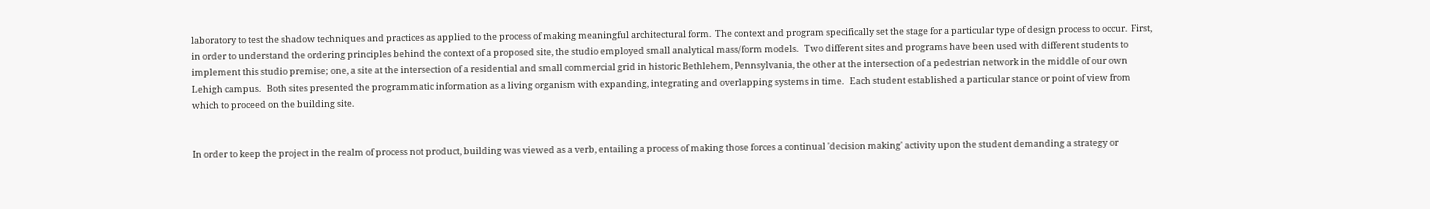laboratory to test the shadow techniques and practices as applied to the process of making meaningful architectural form.  The context and program specifically set the stage for a particular type of design process to occur.  First, in order to understand the ordering principles behind the context of a proposed site, the studio employed small analytical mass/form models.   Two different sites and programs have been used with different students to implement this studio premise; one, a site at the intersection of a residential and small commercial grid in historic Bethlehem, Pennsylvania, the other at the intersection of a pedestrian network in the middle of our own Lehigh campus.   Both sites presented the programmatic information as a living organism with expanding, integrating and overlapping systems in time.   Each student established a particular stance or point of view from which to proceed on the building site.


In order to keep the project in the realm of process not product, building was viewed as a verb, entailing a process of making those forces a continual 'decision making' activity upon the student demanding a strategy or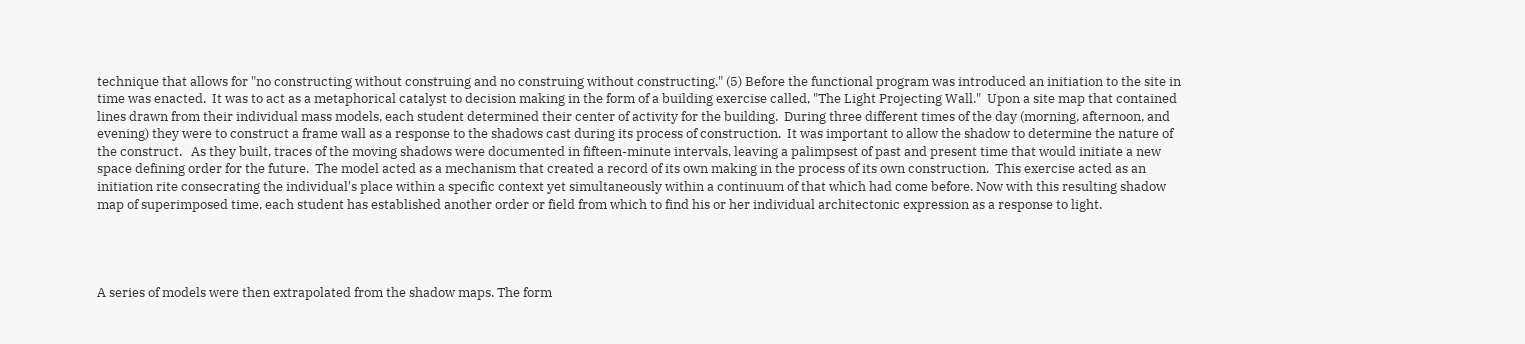technique that allows for "no constructing without construing and no construing without constructing." (5) Before the functional program was introduced an initiation to the site in time was enacted.  It was to act as a metaphorical catalyst to decision making in the form of a building exercise called, "The Light Projecting Wall."  Upon a site map that contained lines drawn from their individual mass models, each student determined their center of activity for the building.  During three different times of the day (morning, afternoon, and evening) they were to construct a frame wall as a response to the shadows cast during its process of construction.  It was important to allow the shadow to determine the nature of the construct.   As they built, traces of the moving shadows were documented in fifteen-minute intervals, leaving a palimpsest of past and present time that would initiate a new space defining order for the future.  The model acted as a mechanism that created a record of its own making in the process of its own construction.  This exercise acted as an initiation rite consecrating the individual's place within a specific context yet simultaneously within a continuum of that which had come before. Now with this resulting shadow map of superimposed time, each student has established another order or field from which to find his or her individual architectonic expression as a response to light.




A series of models were then extrapolated from the shadow maps. The form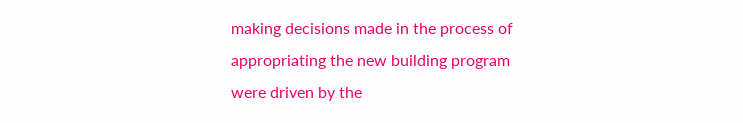making decisions made in the process of appropriating the new building program were driven by the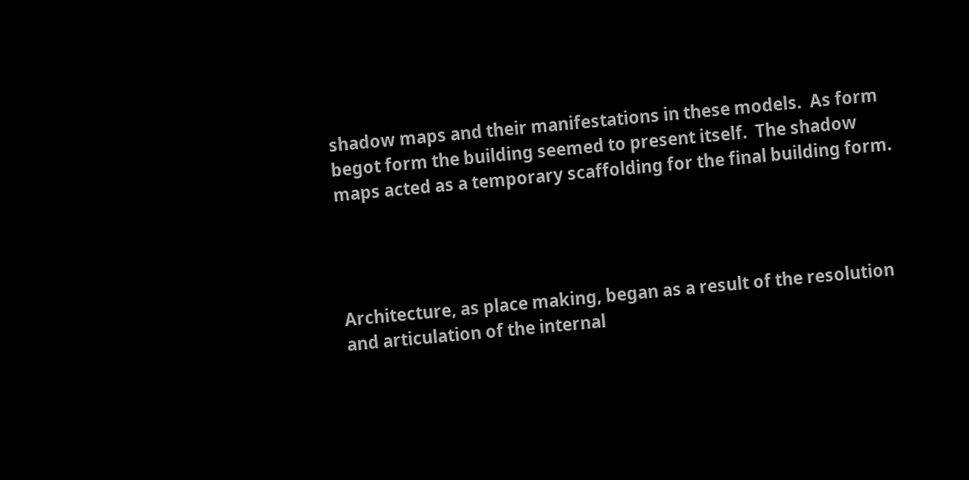shadow maps and their manifestations in these models.  As form begot form the building seemed to present itself.  The shadow maps acted as a temporary scaffolding for the final building form.




Architecture, as place making, began as a result of the resolution and articulation of the internal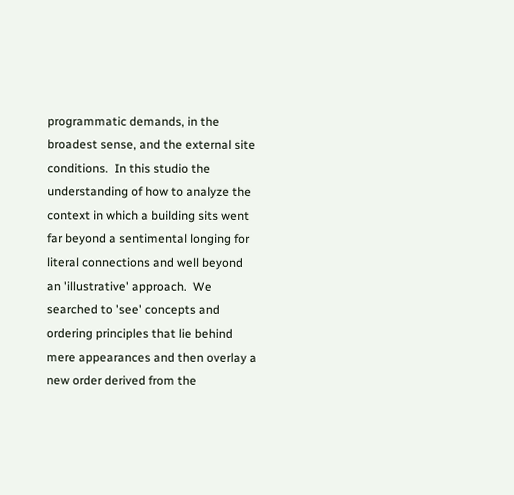programmatic demands, in the broadest sense, and the external site conditions.  In this studio the understanding of how to analyze the context in which a building sits went far beyond a sentimental longing for literal connections and well beyond an 'illustrative' approach.  We searched to 'see' concepts and ordering principles that lie behind mere appearances and then overlay a new order derived from the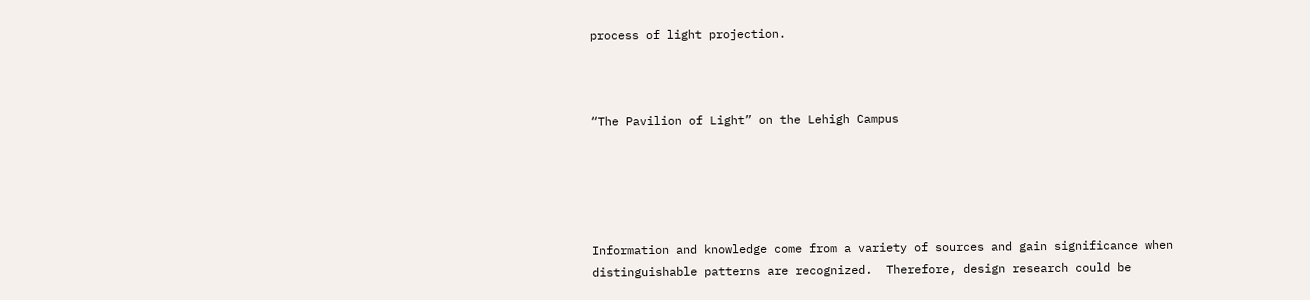process of light projection.



“The Pavilion of Light” on the Lehigh Campus





Information and knowledge come from a variety of sources and gain significance when distinguishable patterns are recognized.  Therefore, design research could be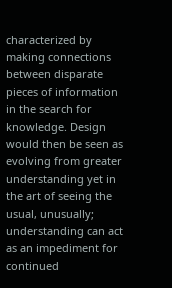characterized by making connections between disparate pieces of information in the search for knowledge. Design would then be seen as evolving from greater understanding yet in the art of seeing the usual, unusually; understanding can act as an impediment for continued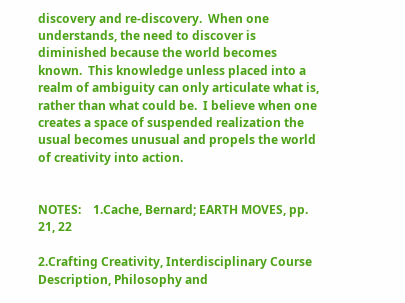discovery and re-discovery.  When one understands, the need to discover is diminished because the world becomes known.  This knowledge unless placed into a realm of ambiguity can only articulate what is, rather than what could be.  I believe when one creates a space of suspended realization the usual becomes unusual and propels the world of creativity into action.


NOTES:    1.Cache, Bernard; EARTH MOVES, pp. 21, 22

2.Crafting Creativity, Interdisciplinary Course Description, Philosophy and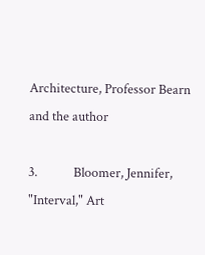Architecture, Professor Bearn and the author

3.            Bloomer, Jennifer, "Interval," Art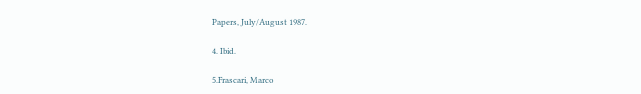Papers, July/August 1987.

4. Ibid.

5.Frascari, Marco